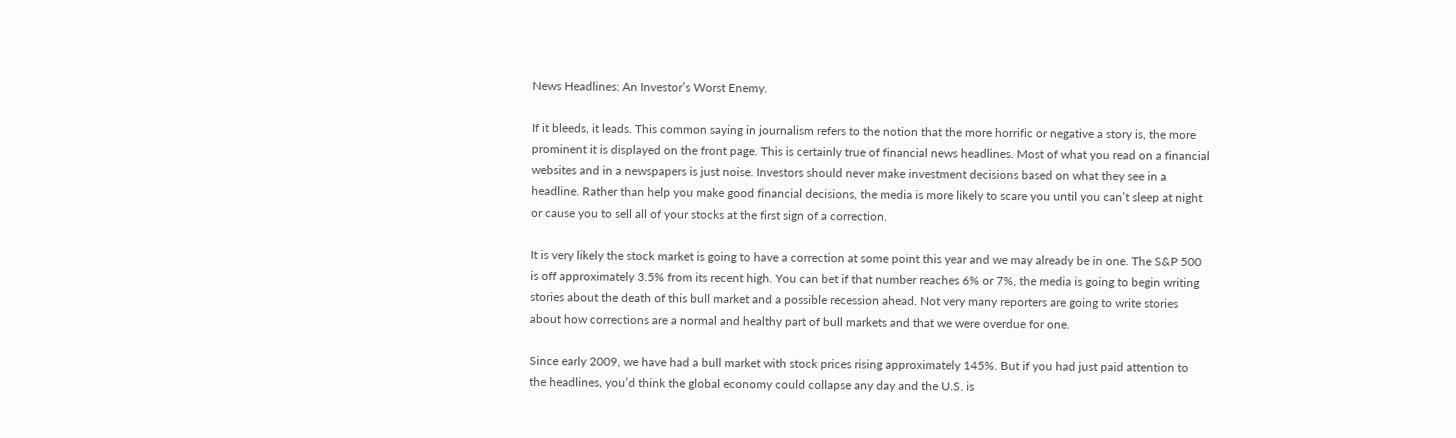News Headlines: An Investor’s Worst Enemy.

If it bleeds, it leads. This common saying in journalism refers to the notion that the more horrific or negative a story is, the more prominent it is displayed on the front page. This is certainly true of financial news headlines. Most of what you read on a financial websites and in a newspapers is just noise. Investors should never make investment decisions based on what they see in a headline. Rather than help you make good financial decisions, the media is more likely to scare you until you can’t sleep at night or cause you to sell all of your stocks at the first sign of a correction.

It is very likely the stock market is going to have a correction at some point this year and we may already be in one. The S&P 500 is off approximately 3.5% from its recent high. You can bet if that number reaches 6% or 7%, the media is going to begin writing stories about the death of this bull market and a possible recession ahead. Not very many reporters are going to write stories about how corrections are a normal and healthy part of bull markets and that we were overdue for one.

Since early 2009, we have had a bull market with stock prices rising approximately 145%. But if you had just paid attention to the headlines, you’d think the global economy could collapse any day and the U.S. is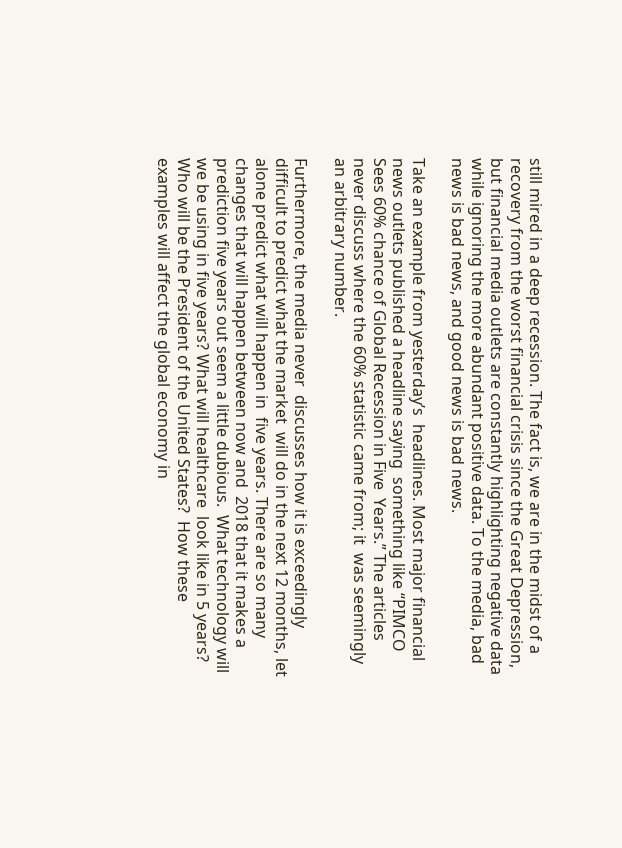still mired in a deep recession. The fact is, we are in the midst of a recovery from the worst financial crisis since the Great Depression, but financial media outlets are constantly highlighting negative data while ignoring the more abundant positive data. To the media, bad news is bad news, and good news is bad news.

Take an example from yesterday’s  headlines. Most major financial news outlets published a headline saying  something like “PIMCO Sees 60% chance of Global Recession in Five  Years.” The articles never discuss where the 60% statistic came from; it  was seemingly an arbitrary number.

Furthermore, the media never  discusses how it is exceedingly difficult to predict what the market  will do in the next 12 months, let alone predict what will happen in  five years. There are so many changes that will happen between now and  2018 that it makes a prediction five years out seem a little dubious.  What technology will we be using in five years? What will healthcare  look like in 5 years? Who will be the President of the United States?  How these examples will affect the global economy in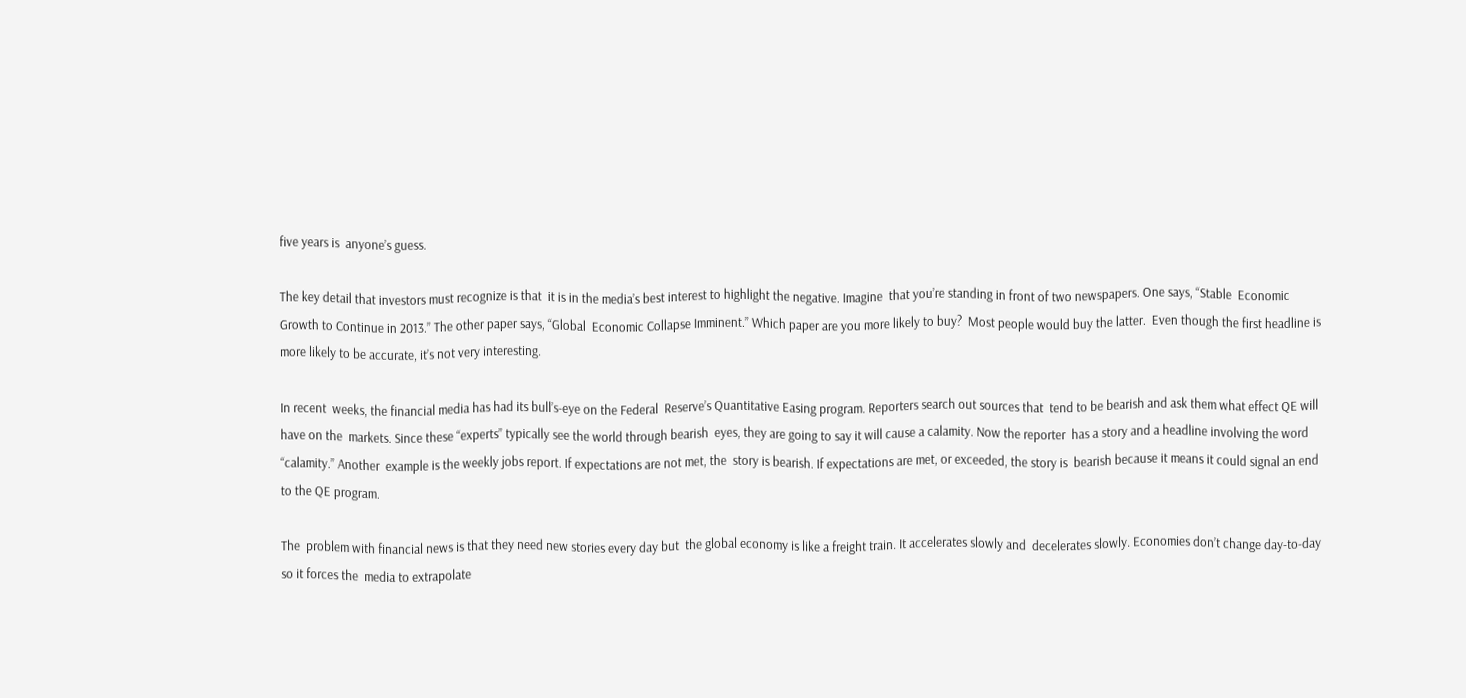five years is  anyone’s guess.

The key detail that investors must recognize is that  it is in the media’s best interest to highlight the negative. Imagine  that you’re standing in front of two newspapers. One says, “Stable  Economic Growth to Continue in 2013.” The other paper says, “Global  Economic Collapse Imminent.” Which paper are you more likely to buy?  Most people would buy the latter.  Even though the first headline is  more likely to be accurate, it’s not very interesting.

In recent  weeks, the financial media has had its bull’s-eye on the Federal  Reserve’s Quantitative Easing program. Reporters search out sources that  tend to be bearish and ask them what effect QE will have on the  markets. Since these “experts” typically see the world through bearish  eyes, they are going to say it will cause a calamity. Now the reporter  has a story and a headline involving the word “calamity.” Another  example is the weekly jobs report. If expectations are not met, the  story is bearish. If expectations are met, or exceeded, the story is  bearish because it means it could signal an end to the QE program.

The  problem with financial news is that they need new stories every day but  the global economy is like a freight train. It accelerates slowly and  decelerates slowly. Economies don’t change day-to-day so it forces the  media to extrapolate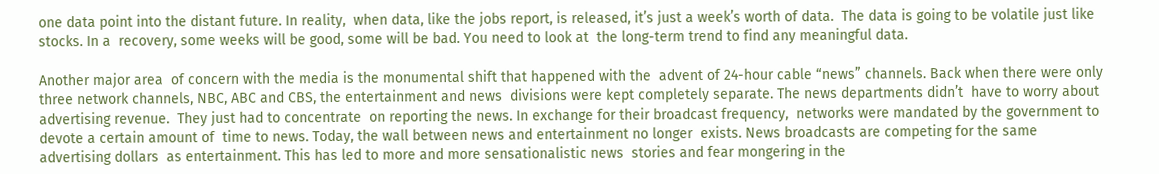one data point into the distant future. In reality,  when data, like the jobs report, is released, it’s just a week’s worth of data.  The data is going to be volatile just like stocks. In a  recovery, some weeks will be good, some will be bad. You need to look at  the long-term trend to find any meaningful data.

Another major area  of concern with the media is the monumental shift that happened with the  advent of 24-hour cable “news” channels. Back when there were only  three network channels, NBC, ABC and CBS, the entertainment and news  divisions were kept completely separate. The news departments didn’t  have to worry about advertising revenue.  They just had to concentrate  on reporting the news. In exchange for their broadcast frequency,  networks were mandated by the government to devote a certain amount of  time to news. Today, the wall between news and entertainment no longer  exists. News broadcasts are competing for the same advertising dollars  as entertainment. This has led to more and more sensationalistic news  stories and fear mongering in the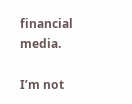financial media.

I’m not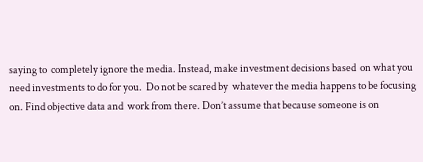saying to  completely ignore the media. Instead, make investment decisions based  on what you need investments to do for you.  Do not be scared by  whatever the media happens to be focusing on. Find objective data and  work from there. Don’t assume that because someone is on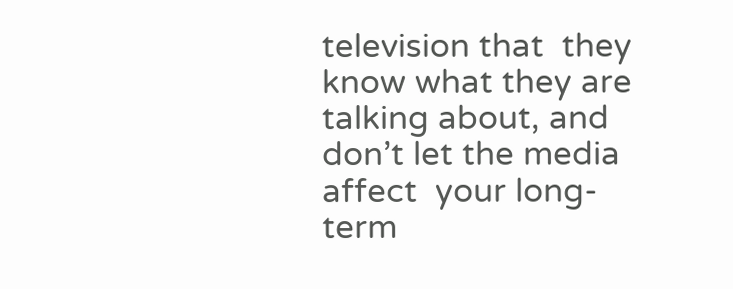television that  they know what they are talking about, and don’t let the media affect  your long-term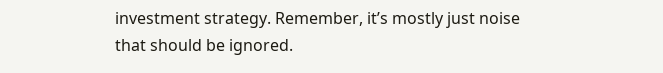investment strategy. Remember, it’s mostly just noise  that should be ignored.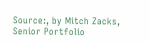Source:, by Mitch Zacks, Senior Portfolio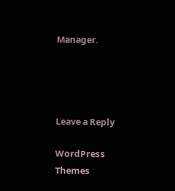Manager.




Leave a Reply

WordPress Themes